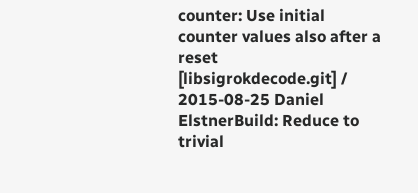counter: Use initial counter values also after a reset
[libsigrokdecode.git] /
2015-08-25 Daniel ElstnerBuild: Reduce to trivial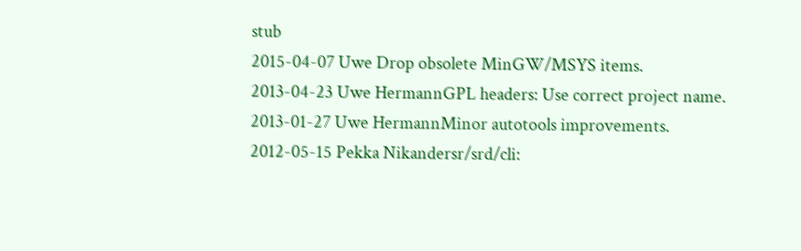stub
2015-04-07 Uwe Drop obsolete MinGW/MSYS items.
2013-04-23 Uwe HermannGPL headers: Use correct project name.
2013-01-27 Uwe HermannMinor autotools improvements.
2012-05-15 Pekka Nikandersr/srd/cli: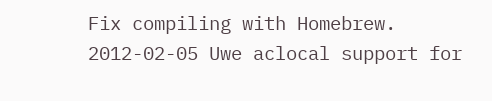Fix compiling with Homebrew.
2012-02-05 Uwe aclocal support for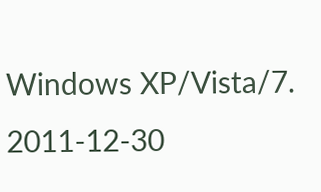Windows XP/Vista/7.
2011-12-30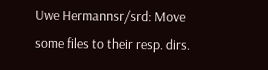Uwe Hermannsr/srd: Move some files to their resp. dirs.